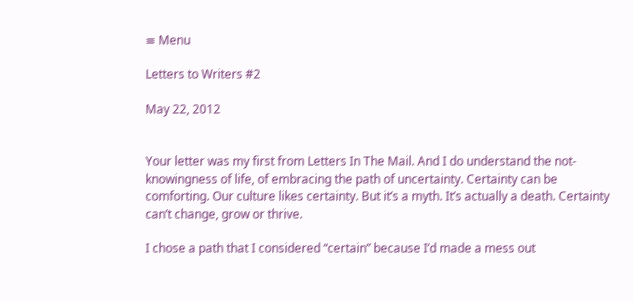≡ Menu

Letters to Writers #2

May 22, 2012


Your letter was my first from Letters In The Mail. And I do understand the not-knowingness of life, of embracing the path of uncertainty. Certainty can be comforting. Our culture likes certainty. But it’s a myth. It’s actually a death. Certainty can’t change, grow or thrive.

I chose a path that I considered “certain” because I’d made a mess out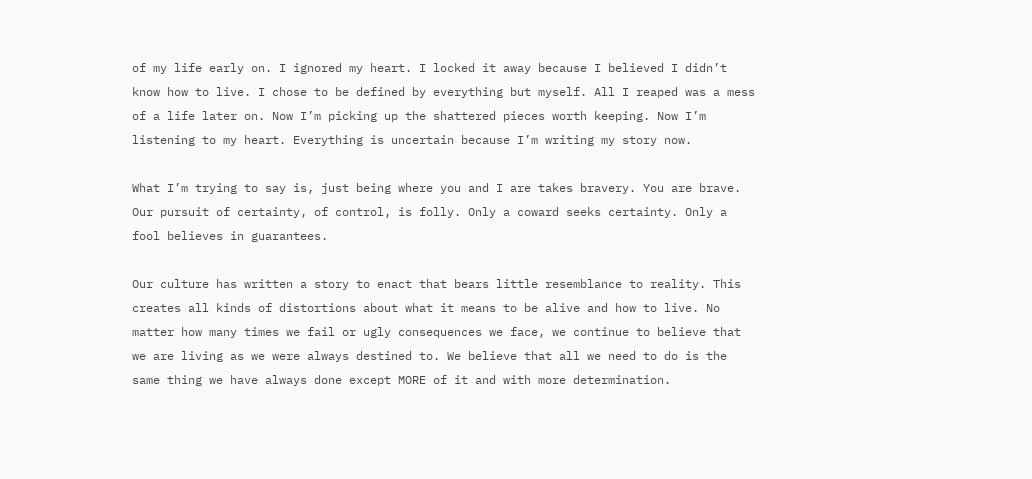of my life early on. I ignored my heart. I locked it away because I believed I didn’t know how to live. I chose to be defined by everything but myself. All I reaped was a mess of a life later on. Now I’m picking up the shattered pieces worth keeping. Now I’m listening to my heart. Everything is uncertain because I’m writing my story now.

What I’m trying to say is, just being where you and I are takes bravery. You are brave. Our pursuit of certainty, of control, is folly. Only a coward seeks certainty. Only a fool believes in guarantees.

Our culture has written a story to enact that bears little resemblance to reality. This creates all kinds of distortions about what it means to be alive and how to live. No matter how many times we fail or ugly consequences we face, we continue to believe that we are living as we were always destined to. We believe that all we need to do is the same thing we have always done except MORE of it and with more determination.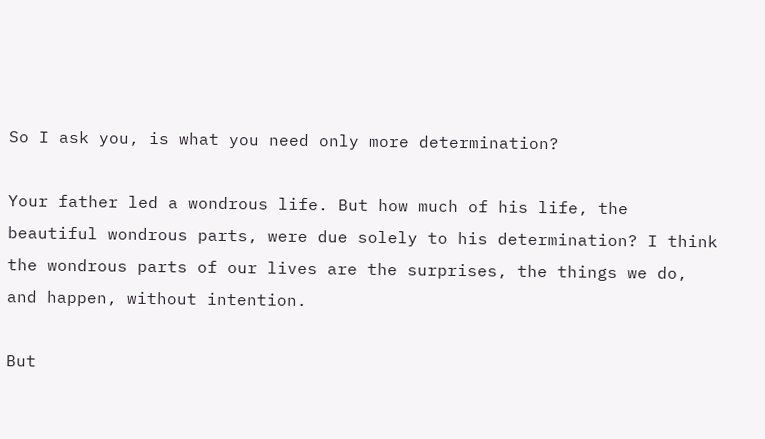So I ask you, is what you need only more determination?

Your father led a wondrous life. But how much of his life, the beautiful wondrous parts, were due solely to his determination? I think the wondrous parts of our lives are the surprises, the things we do, and happen, without intention.

But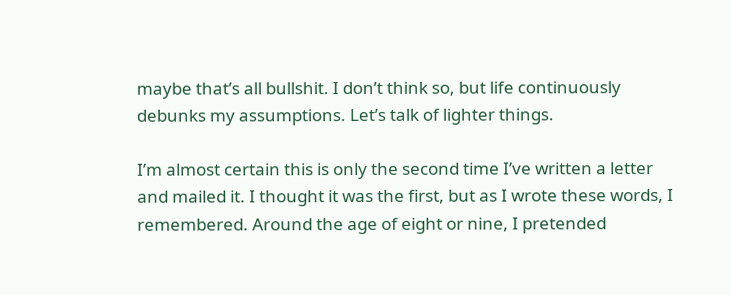maybe that’s all bullshit. I don’t think so, but life continuously debunks my assumptions. Let’s talk of lighter things.

I’m almost certain this is only the second time I’ve written a letter and mailed it. I thought it was the first, but as I wrote these words, I remembered. Around the age of eight or nine, I pretended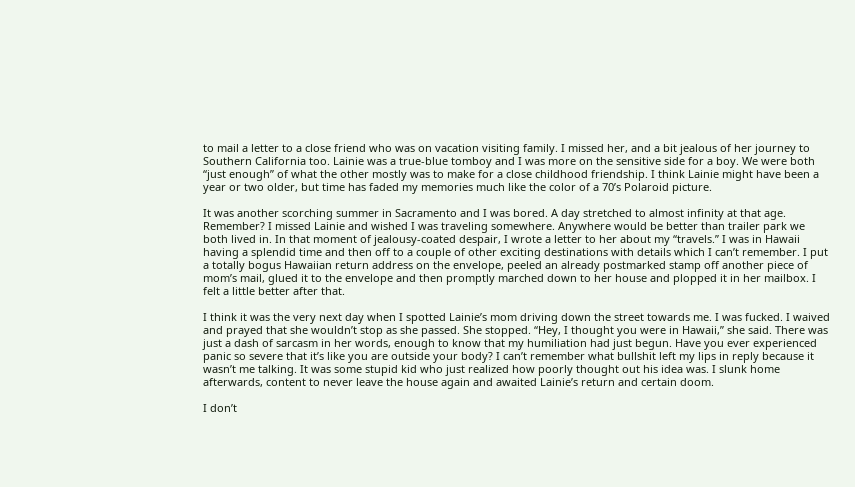to mail a letter to a close friend who was on vacation visiting family. I missed her, and a bit jealous of her journey to Southern California too. Lainie was a true-blue tomboy and I was more on the sensitive side for a boy. We were both “just enough” of what the other mostly was to make for a close childhood friendship. I think Lainie might have been a year or two older, but time has faded my memories much like the color of a 70’s Polaroid picture.

It was another scorching summer in Sacramento and I was bored. A day stretched to almost infinity at that age. Remember? I missed Lainie and wished I was traveling somewhere. Anywhere would be better than trailer park we both lived in. In that moment of jealousy-coated despair, I wrote a letter to her about my “travels.” I was in Hawaii having a splendid time and then off to a couple of other exciting destinations with details which I can’t remember. I put a totally bogus Hawaiian return address on the envelope, peeled an already postmarked stamp off another piece of mom’s mail, glued it to the envelope and then promptly marched down to her house and plopped it in her mailbox. I felt a little better after that.

I think it was the very next day when I spotted Lainie’s mom driving down the street towards me. I was fucked. I waived and prayed that she wouldn’t stop as she passed. She stopped. “Hey, I thought you were in Hawaii,” she said. There was just a dash of sarcasm in her words, enough to know that my humiliation had just begun. Have you ever experienced panic so severe that it’s like you are outside your body? I can’t remember what bullshit left my lips in reply because it wasn’t me talking. It was some stupid kid who just realized how poorly thought out his idea was. I slunk home afterwards, content to never leave the house again and awaited Lainie’s return and certain doom.

I don’t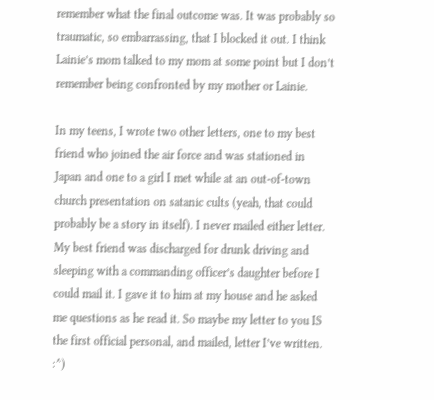remember what the final outcome was. It was probably so traumatic, so embarrassing, that I blocked it out. I think Lainie’s mom talked to my mom at some point but I don’t remember being confronted by my mother or Lainie.

In my teens, I wrote two other letters, one to my best friend who joined the air force and was stationed in Japan and one to a girl I met while at an out-of-town church presentation on satanic cults (yeah, that could probably be a story in itself). I never mailed either letter. My best friend was discharged for drunk driving and sleeping with a commanding officer’s daughter before I could mail it. I gave it to him at my house and he asked me questions as he read it. So maybe my letter to you IS the first official personal, and mailed, letter I’ve written. :^)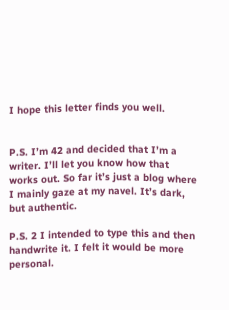I hope this letter finds you well.


P.S. I’m 42 and decided that I’m a writer. I’ll let you know how that works out. So far it’s just a blog where I mainly gaze at my navel. It’s dark, but authentic.

P.S. 2 I intended to type this and then handwrite it. I felt it would be more personal.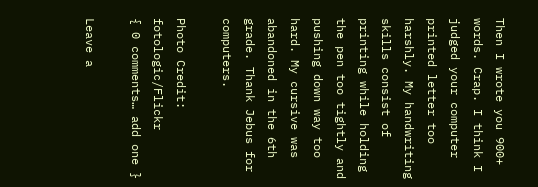Then I wrote you 900+ words. Crap. I think I judged your computer printed letter too harshly. My handwriting skills consist of printing while holding the pen too tightly and pushing down way too hard. My cursive was abandoned in the 6th grade. Thank Jebus for computers.

Photo Credit: fotologic/Flickr
{ 0 comments… add one }

Leave a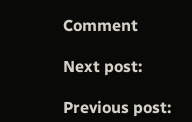Comment

Next post:

Previous post: